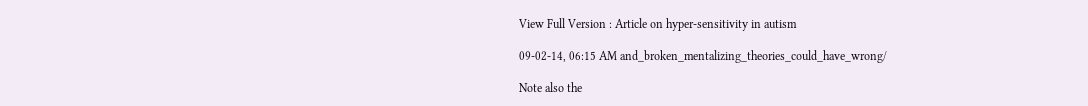View Full Version : Article on hyper-sensitivity in autism

09-02-14, 06:15 AM and_broken_mentalizing_theories_could_have_wrong/

Note also the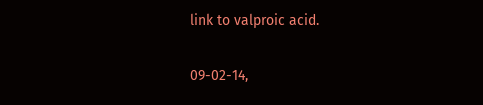link to valproic acid.


09-02-14,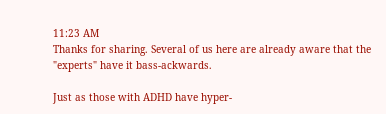11:23 AM
Thanks for sharing. Several of us here are already aware that the "experts" have it bass-ackwards.

Just as those with ADHD have hyper-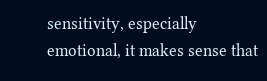sensitivity, especially emotional, it makes sense that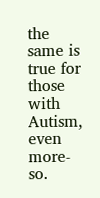the same is true for those with Autism, even more-so.